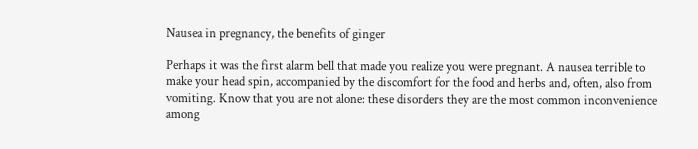Nausea in pregnancy, the benefits of ginger

Perhaps it was the first alarm bell that made you realize you were pregnant. A nausea terrible to make your head spin, accompanied by the discomfort for the food and herbs and, often, also from vomiting. Know that you are not alone: these disorders they are the most common inconvenience among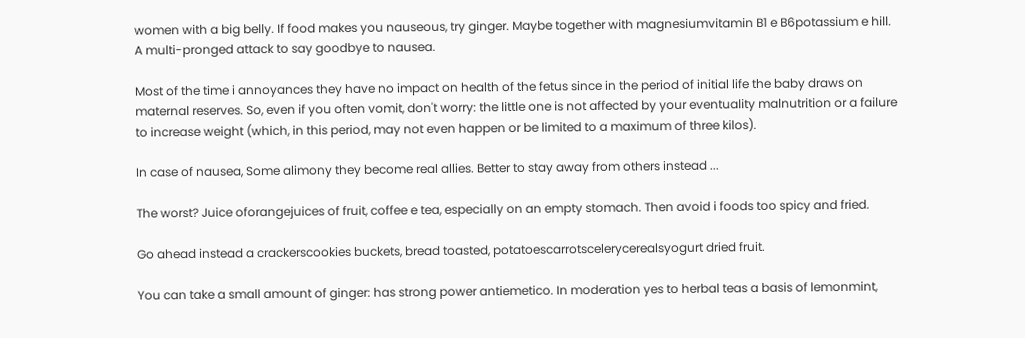women with a big belly. If food makes you nauseous, try ginger. Maybe together with magnesiumvitamin B1 e B6potassium e hill. A multi-pronged attack to say goodbye to nausea.

Most of the time i annoyances they have no impact on health of the fetus since in the period of initial life the baby draws on maternal reserves. So, even if you often vomit, don't worry: the little one is not affected by your eventuality malnutrition or a failure to increase weight (which, in this period, may not even happen or be limited to a maximum of three kilos).

In case of nausea, Some alimony they become real allies. Better to stay away from others instead ...

The worst? Juice oforangejuices of fruit, coffee e tea, especially on an empty stomach. Then avoid i foods too spicy and fried.

Go ahead instead a crackerscookies buckets, bread toasted, potatoescarrotscelerycerealsyogurt dried fruit.

You can take a small amount of ginger: has strong power antiemetico. In moderation yes to herbal teas a basis of lemonmint,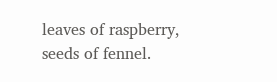leaves of raspberry, seeds of fennel.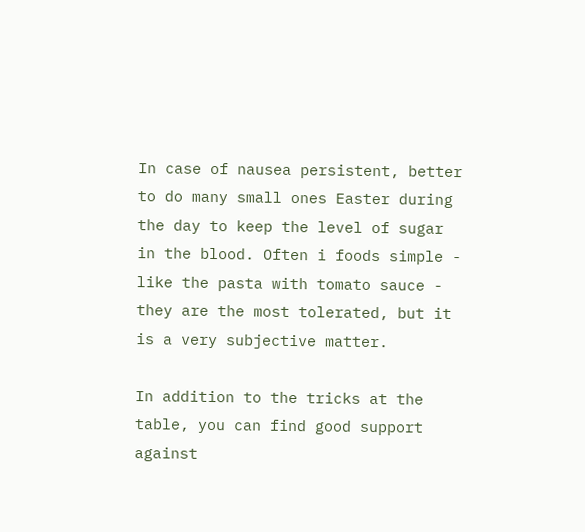In case of nausea persistent, better to do many small ones Easter during the day to keep the level of sugar in the blood. Often i foods simple - like the pasta with tomato sauce - they are the most tolerated, but it is a very subjective matter.

In addition to the tricks at the table, you can find good support against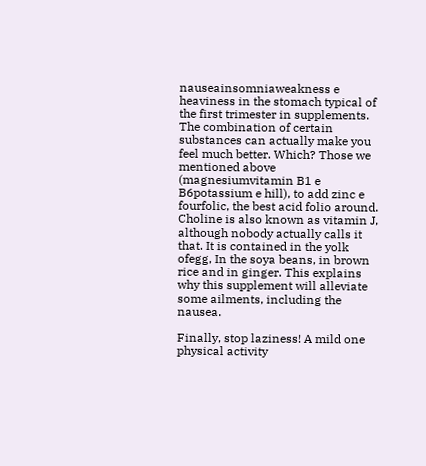nauseainsomniaweakness e heaviness in the stomach typical of the first trimester in supplements. The combination of certain substances can actually make you feel much better. Which? Those we mentioned above (magnesiumvitamin B1 e B6potassium e hill), to add zinc e fourfolic, the best acid folio around. Choline is also known as vitamin J, although nobody actually calls it that. It is contained in the yolk ofegg, In the soya beans, in brown rice and in ginger. This explains why this supplement will alleviate some ailments, including the nausea.

Finally, stop laziness! A mild one physical activity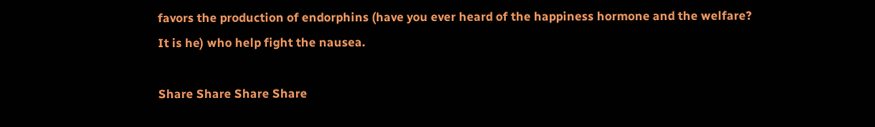favors the production of endorphins (have you ever heard of the happiness hormone and the welfare? It is he) who help fight the nausea.

Share Share Share Share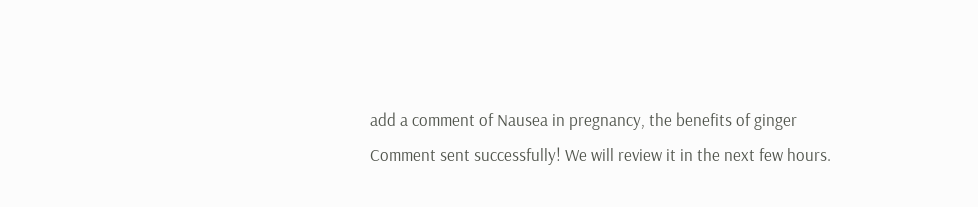add a comment of Nausea in pregnancy, the benefits of ginger
Comment sent successfully! We will review it in the next few hours.